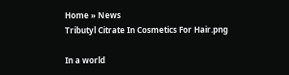Home » News
Tributyl Citrate In Cosmetics For Hair.png

In a world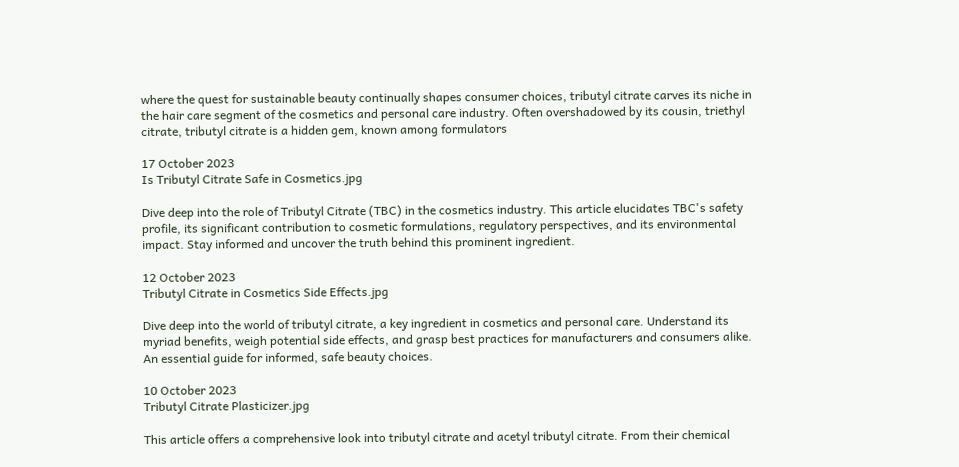where the quest for sustainable beauty continually shapes consumer choices, tributyl citrate carves its niche in the hair care segment of the cosmetics and personal care industry. Often overshadowed by its cousin, triethyl citrate, tributyl citrate is a hidden gem, known among formulators

17 October 2023
Is Tributyl Citrate Safe in Cosmetics.jpg

Dive deep into the role of Tributyl Citrate (TBC) in the cosmetics industry. This article elucidates TBC's safety profile, its significant contribution to cosmetic formulations, regulatory perspectives, and its environmental impact. Stay informed and uncover the truth behind this prominent ingredient.

12 October 2023
Tributyl Citrate in Cosmetics Side Effects.jpg

Dive deep into the world of tributyl citrate, a key ingredient in cosmetics and personal care. Understand its myriad benefits, weigh potential side effects, and grasp best practices for manufacturers and consumers alike. An essential guide for informed, safe beauty choices.

10 October 2023
Tributyl Citrate Plasticizer.jpg

This article offers a comprehensive look into tributyl citrate and acetyl tributyl citrate. From their chemical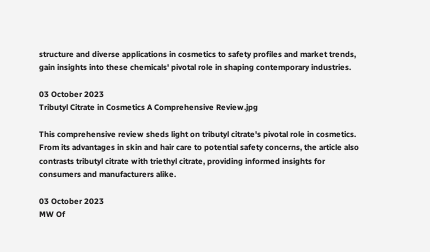structure and diverse applications in cosmetics to safety profiles and market trends, gain insights into these chemicals' pivotal role in shaping contemporary industries.

03 October 2023
Tributyl Citrate in Cosmetics A Comprehensive Review.jpg

This comprehensive review sheds light on tributyl citrate's pivotal role in cosmetics. From its advantages in skin and hair care to potential safety concerns, the article also contrasts tributyl citrate with triethyl citrate, providing informed insights for consumers and manufacturers alike.

03 October 2023
MW Of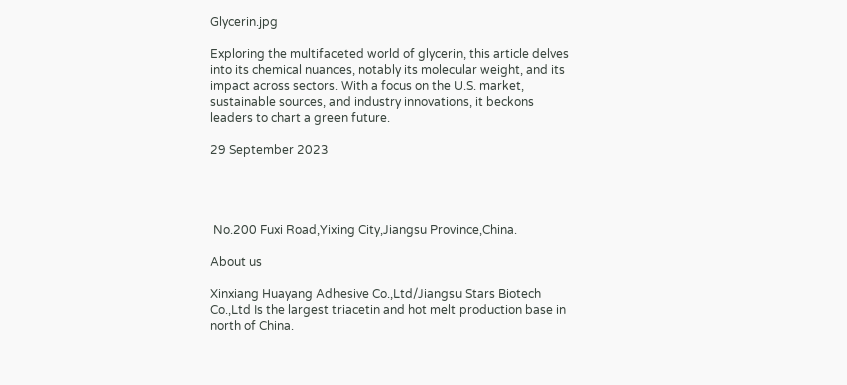Glycerin.jpg

Exploring the multifaceted world of glycerin, this article delves into its chemical nuances, notably its molecular weight, and its impact across sectors. With a focus on the U.S. market, sustainable sources, and industry innovations, it beckons leaders to chart a green future.

29 September 2023




 No.200 Fuxi Road,Yixing City,Jiangsu Province,China.

About us

Xinxiang Huayang Adhesive Co.,Ltd/Jiangsu Stars Biotech Co.,Ltd Is the largest triacetin and hot melt production base in north of China.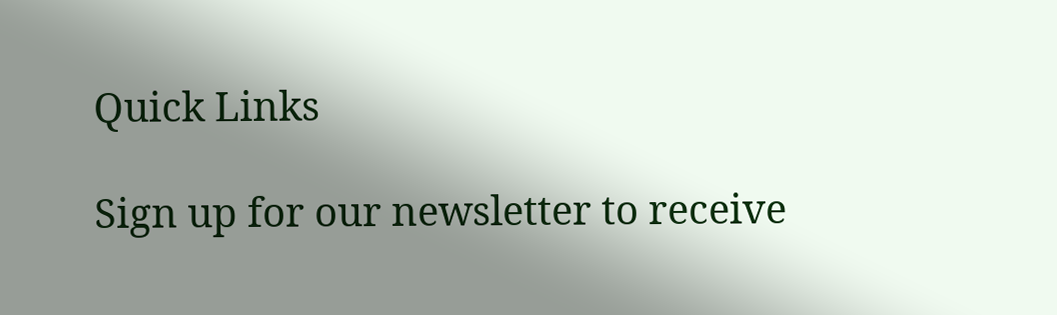Quick Links

Sign up for our newsletter to receive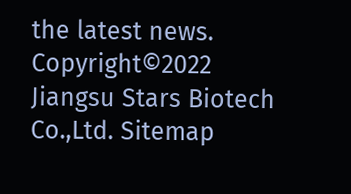the latest news.
Copyright©2022 Jiangsu Stars Biotech Co.,Ltd. Sitemap